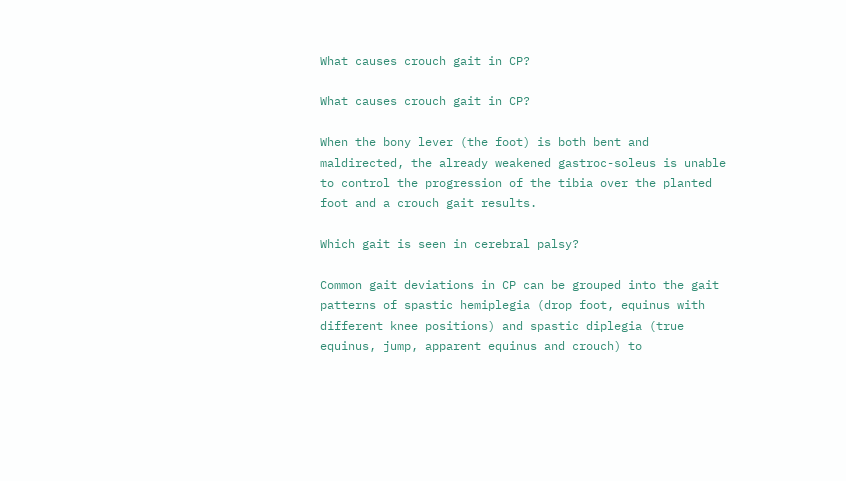What causes crouch gait in CP?

What causes crouch gait in CP?

When the bony lever (the foot) is both bent and maldirected, the already weakened gastroc-soleus is unable to control the progression of the tibia over the planted foot and a crouch gait results.

Which gait is seen in cerebral palsy?

Common gait deviations in CP can be grouped into the gait patterns of spastic hemiplegia (drop foot, equinus with different knee positions) and spastic diplegia (true equinus, jump, apparent equinus and crouch) to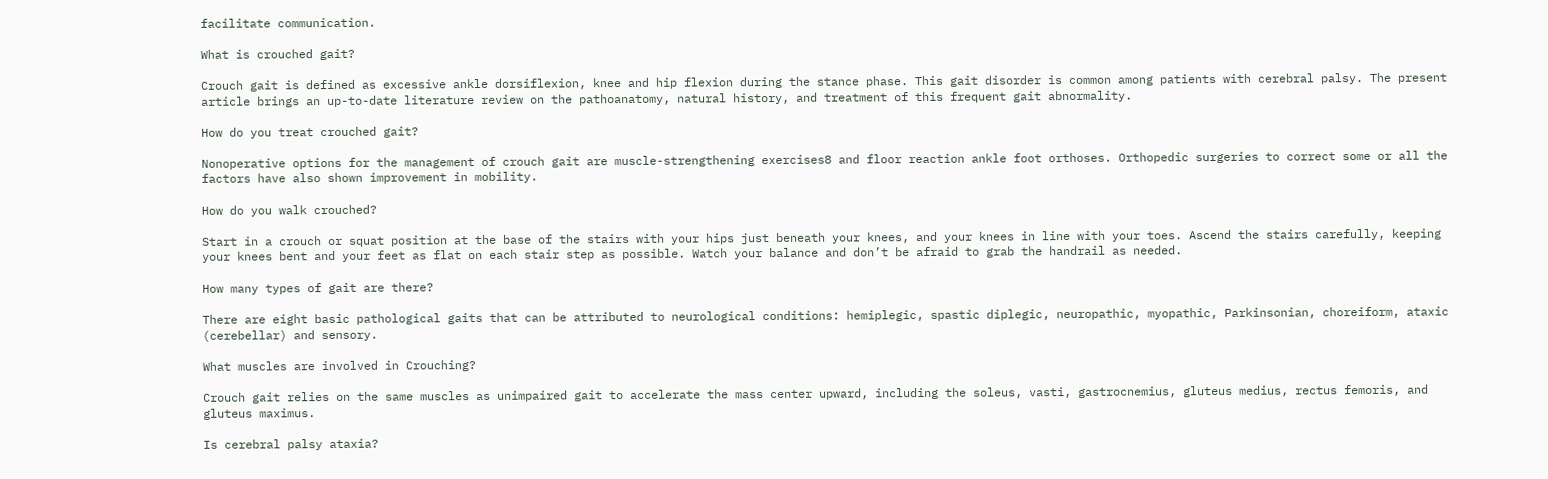facilitate communication.

What is crouched gait?

Crouch gait is defined as excessive ankle dorsiflexion, knee and hip flexion during the stance phase. This gait disorder is common among patients with cerebral palsy. The present article brings an up-to-date literature review on the pathoanatomy, natural history, and treatment of this frequent gait abnormality.

How do you treat crouched gait?

Nonoperative options for the management of crouch gait are muscle-strengthening exercises8 and floor reaction ankle foot orthoses. Orthopedic surgeries to correct some or all the factors have also shown improvement in mobility.

How do you walk crouched?

Start in a crouch or squat position at the base of the stairs with your hips just beneath your knees, and your knees in line with your toes. Ascend the stairs carefully, keeping your knees bent and your feet as flat on each stair step as possible. Watch your balance and don’t be afraid to grab the handrail as needed.

How many types of gait are there?

There are eight basic pathological gaits that can be attributed to neurological conditions: hemiplegic, spastic diplegic, neuropathic, myopathic, Parkinsonian, choreiform, ataxic (cerebellar) and sensory.

What muscles are involved in Crouching?

Crouch gait relies on the same muscles as unimpaired gait to accelerate the mass center upward, including the soleus, vasti, gastrocnemius, gluteus medius, rectus femoris, and gluteus maximus.

Is cerebral palsy ataxia?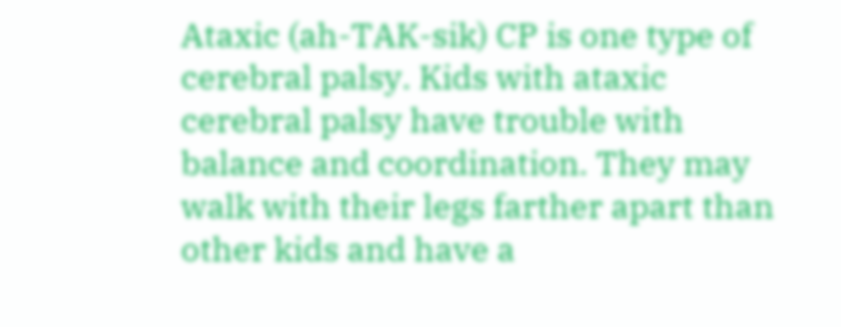Ataxic (ah-TAK-sik) CP is one type of cerebral palsy. Kids with ataxic cerebral palsy have trouble with balance and coordination. They may walk with their legs farther apart than other kids and have a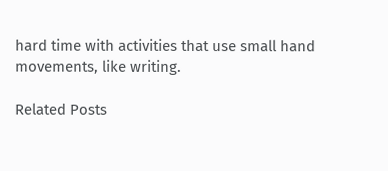hard time with activities that use small hand movements, like writing.

Related Posts